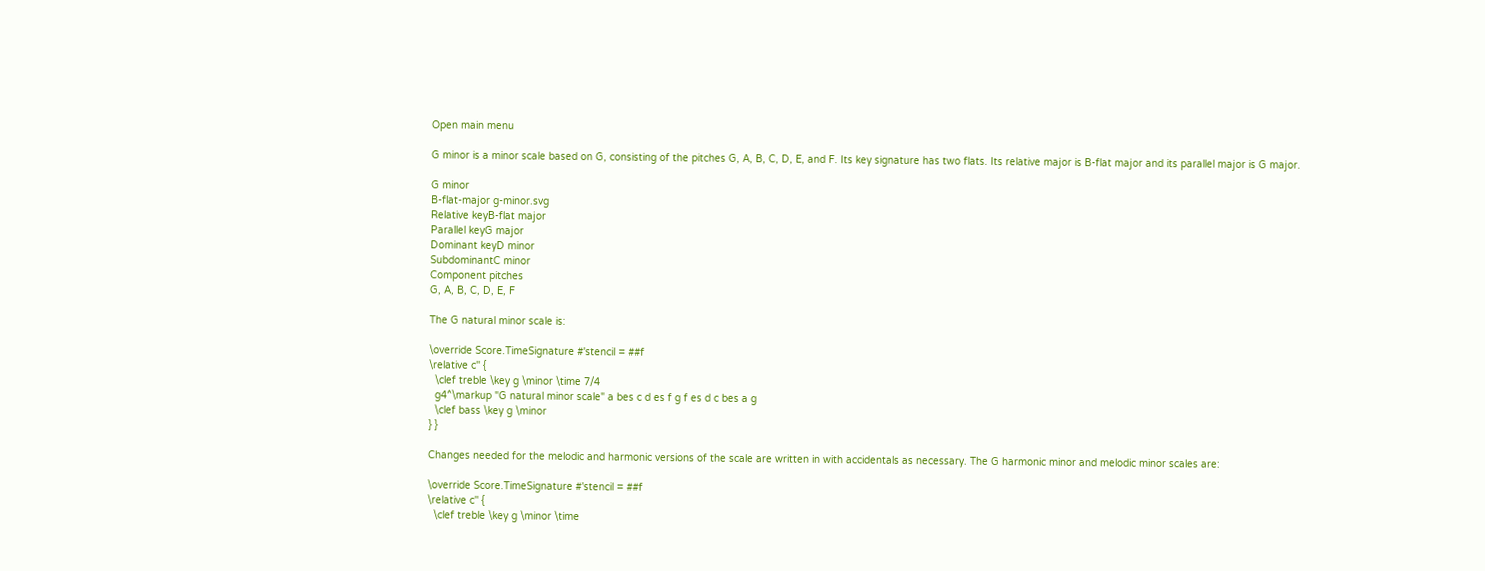Open main menu

G minor is a minor scale based on G, consisting of the pitches G, A, B, C, D, E, and F. Its key signature has two flats. Its relative major is B-flat major and its parallel major is G major.

G minor
B-flat-major g-minor.svg
Relative keyB-flat major
Parallel keyG major
Dominant keyD minor
SubdominantC minor
Component pitches
G, A, B, C, D, E, F

The G natural minor scale is:

\override Score.TimeSignature #'stencil = ##f
\relative c'' {
  \clef treble \key g \minor \time 7/4
  g4^\markup "G natural minor scale" a bes c d es f g f es d c bes a g
  \clef bass \key g \minor
} }

Changes needed for the melodic and harmonic versions of the scale are written in with accidentals as necessary. The G harmonic minor and melodic minor scales are:

\override Score.TimeSignature #'stencil = ##f
\relative c'' {
  \clef treble \key g \minor \time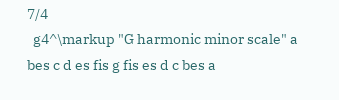7/4
  g4^\markup "G harmonic minor scale" a bes c d es fis g fis es d c bes a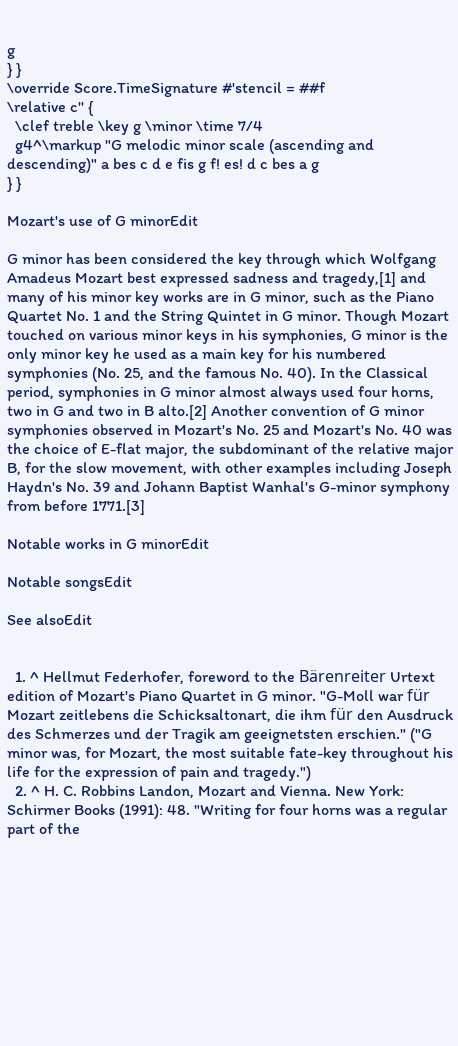g
} }
\override Score.TimeSignature #'stencil = ##f
\relative c'' {
  \clef treble \key g \minor \time 7/4
  g4^\markup "G melodic minor scale (ascending and descending)" a bes c d e fis g f! es! d c bes a g
} }

Mozart's use of G minorEdit

G minor has been considered the key through which Wolfgang Amadeus Mozart best expressed sadness and tragedy,[1] and many of his minor key works are in G minor, such as the Piano Quartet No. 1 and the String Quintet in G minor. Though Mozart touched on various minor keys in his symphonies, G minor is the only minor key he used as a main key for his numbered symphonies (No. 25, and the famous No. 40). In the Classical period, symphonies in G minor almost always used four horns, two in G and two in B alto.[2] Another convention of G minor symphonies observed in Mozart's No. 25 and Mozart's No. 40 was the choice of E-flat major, the subdominant of the relative major B, for the slow movement, with other examples including Joseph Haydn's No. 39 and Johann Baptist Wanhal's G-minor symphony from before 1771.[3]

Notable works in G minorEdit

Notable songsEdit

See alsoEdit


  1. ^ Hellmut Federhofer, foreword to the Bärenreiter Urtext edition of Mozart's Piano Quartet in G minor. "G-Moll war für Mozart zeitlebens die Schicksaltonart, die ihm für den Ausdruck des Schmerzes und der Tragik am geeignetsten erschien." ("G minor was, for Mozart, the most suitable fate-key throughout his life for the expression of pain and tragedy.")
  2. ^ H. C. Robbins Landon, Mozart and Vienna. New York: Schirmer Books (1991): 48. "Writing for four horns was a regular part of the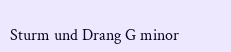Sturm und Drang G minor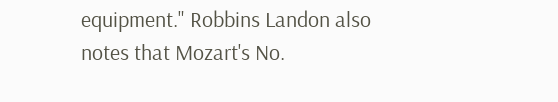equipment." Robbins Landon also notes that Mozart's No.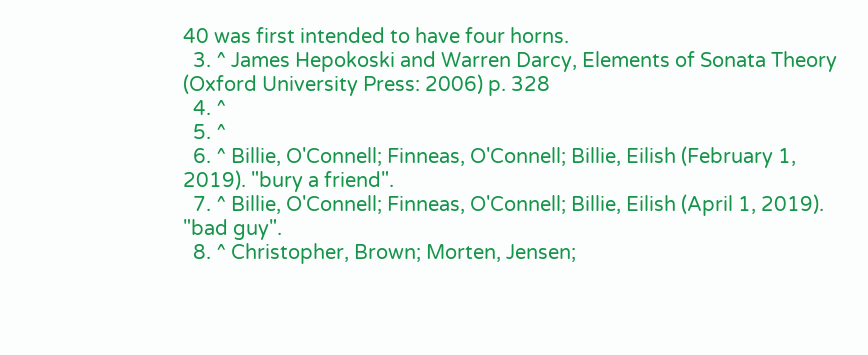40 was first intended to have four horns.
  3. ^ James Hepokoski and Warren Darcy, Elements of Sonata Theory (Oxford University Press: 2006) p. 328
  4. ^
  5. ^
  6. ^ Billie, O'Connell; Finneas, O'Connell; Billie, Eilish (February 1, 2019). "bury a friend".
  7. ^ Billie, O'Connell; Finneas, O'Connell; Billie, Eilish (April 1, 2019). "bad guy".
  8. ^ Christopher, Brown; Morten, Jensen;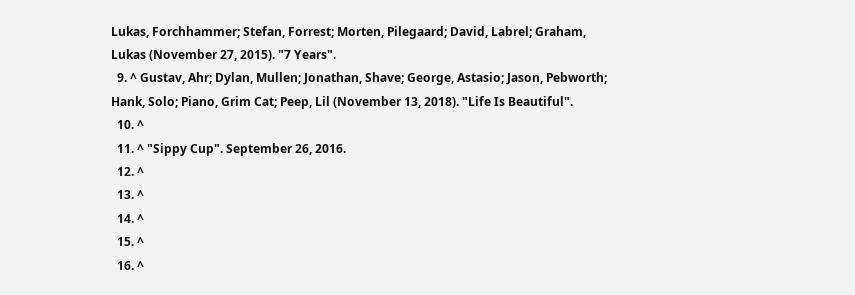Lukas, Forchhammer; Stefan, Forrest; Morten, Pilegaard; David, Labrel; Graham, Lukas (November 27, 2015). "7 Years".
  9. ^ Gustav, Ahr; Dylan, Mullen; Jonathan, Shave; George, Astasio; Jason, Pebworth; Hank, Solo; Piano, Grim Cat; Peep, Lil (November 13, 2018). "Life Is Beautiful".
  10. ^
  11. ^ "Sippy Cup". September 26, 2016.
  12. ^
  13. ^
  14. ^
  15. ^
  16. ^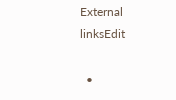External linksEdit

  •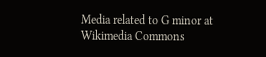Media related to G minor at Wikimedia Commons